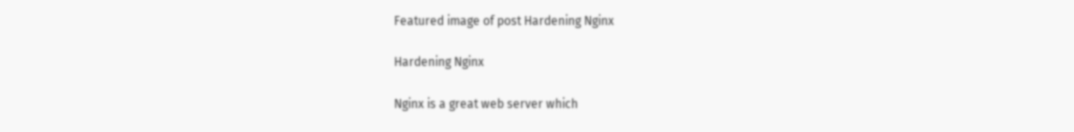Featured image of post Hardening Nginx

Hardening Nginx

Nginx is a great web server which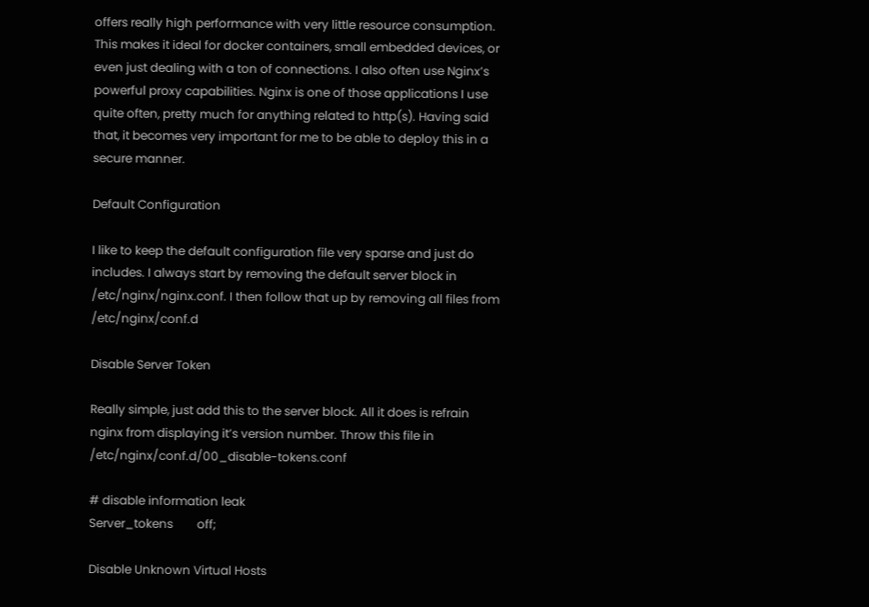offers really high performance with very little resource consumption. This makes it ideal for docker containers, small embedded devices, or even just dealing with a ton of connections. I also often use Nginx’s powerful proxy capabilities. Nginx is one of those applications I use quite often, pretty much for anything related to http(s). Having said that, it becomes very important for me to be able to deploy this in a secure manner.

Default Configuration

I like to keep the default configuration file very sparse and just do includes. I always start by removing the default server block in /etc/nginx/nginx.conf. I then follow that up by removing all files from /etc/nginx/conf.d

Disable Server Token

Really simple, just add this to the server block. All it does is refrain nginx from displaying it’s version number. Throw this file in /etc/nginx/conf.d/00_disable-tokens.conf

# disable information leak
Server_tokens        off;

Disable Unknown Virtual Hosts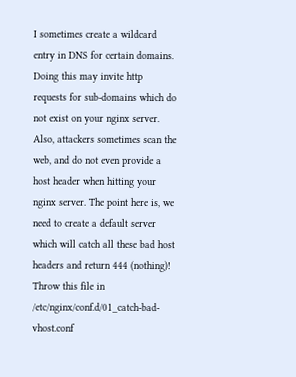I sometimes create a wildcard entry in DNS for certain domains. Doing this may invite http requests for sub-domains which do not exist on your nginx server. Also, attackers sometimes scan the web, and do not even provide a host header when hitting your nginx server. The point here is, we need to create a default server which will catch all these bad host headers and return 444 (nothing)! Throw this file in /etc/nginx/conf.d/01_catch-bad-vhost.conf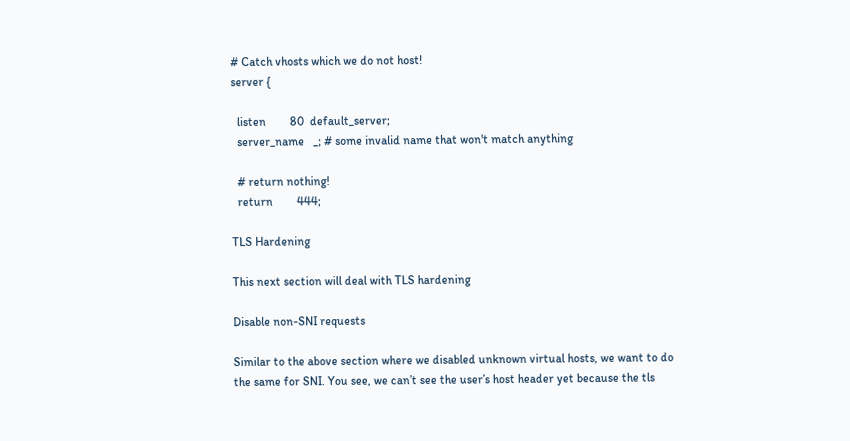# Catch vhosts which we do not host!
server {

  listen        80  default_server;
  server_name   _; # some invalid name that won't match anything

  # return nothing!
  return        444;

TLS Hardening

This next section will deal with TLS hardening

Disable non-SNI requests

Similar to the above section where we disabled unknown virtual hosts, we want to do the same for SNI. You see, we can’t see the user’s host header yet because the tls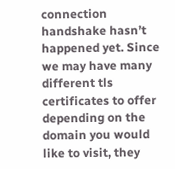connection handshake hasn’t happened yet. Since we may have many different tls certificates to offer depending on the domain you would like to visit, they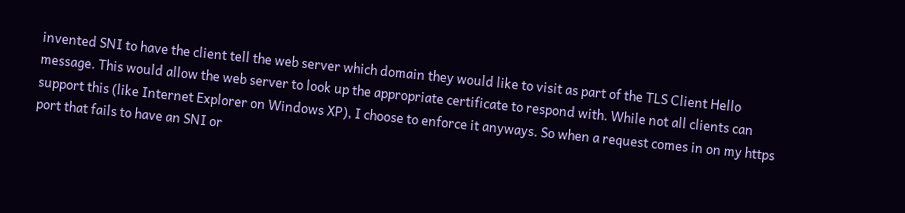invented SNI to have the client tell the web server which domain they would like to visit as part of the TLS Client Hello message. This would allow the web server to look up the appropriate certificate to respond with. While not all clients can support this (like Internet Explorer on Windows XP), I choose to enforce it anyways. So when a request comes in on my https port that fails to have an SNI or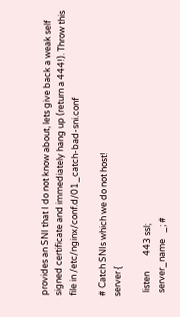provides an SNI that I do not know about, lets give back a weak self signed certificate and immediately hang up (return a 444!). Throw this file in /etc/nginx/conf.d/01_catch-bad-sni.conf

# Catch SNIs which we do not host!
server {

  listen        443 ssl;
  server_name   _; #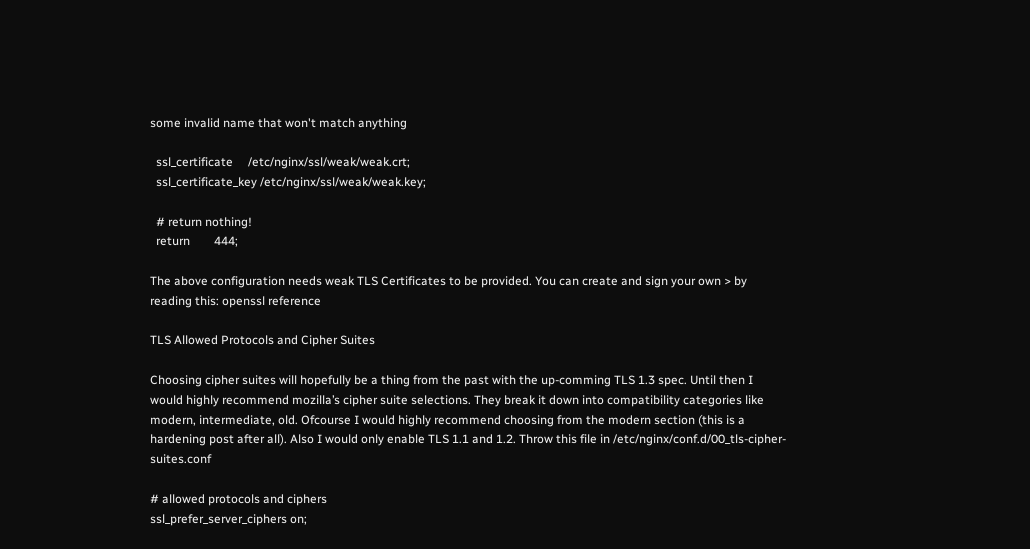some invalid name that won't match anything

  ssl_certificate     /etc/nginx/ssl/weak/weak.crt;
  ssl_certificate_key /etc/nginx/ssl/weak/weak.key;

  # return nothing!
  return        444;

The above configuration needs weak TLS Certificates to be provided. You can create and sign your own > by reading this: openssl reference

TLS Allowed Protocols and Cipher Suites

Choosing cipher suites will hopefully be a thing from the past with the up-comming TLS 1.3 spec. Until then I would highly recommend mozilla’s cipher suite selections. They break it down into compatibility categories like modern, intermediate, old. Ofcourse I would highly recommend choosing from the modern section (this is a hardening post after all). Also I would only enable TLS 1.1 and 1.2. Throw this file in /etc/nginx/conf.d/00_tls-cipher-suites.conf

# allowed protocols and ciphers
ssl_prefer_server_ciphers on;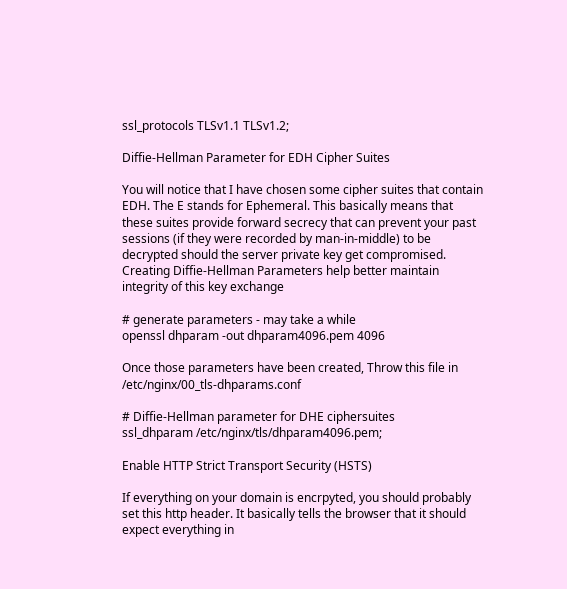ssl_protocols TLSv1.1 TLSv1.2;

Diffie-Hellman Parameter for EDH Cipher Suites

You will notice that I have chosen some cipher suites that contain EDH. The E stands for Ephemeral. This basically means that these suites provide forward secrecy that can prevent your past sessions (if they were recorded by man-in-middle) to be decrypted should the server private key get compromised. Creating Diffie-Hellman Parameters help better maintain integrity of this key exchange

# generate parameters - may take a while
openssl dhparam -out dhparam4096.pem 4096

Once those parameters have been created, Throw this file in /etc/nginx/00_tls-dhparams.conf

# Diffie-Hellman parameter for DHE ciphersuites
ssl_dhparam /etc/nginx/tls/dhparam4096.pem;

Enable HTTP Strict Transport Security (HSTS)

If everything on your domain is encrpyted, you should probably set this http header. It basically tells the browser that it should expect everything in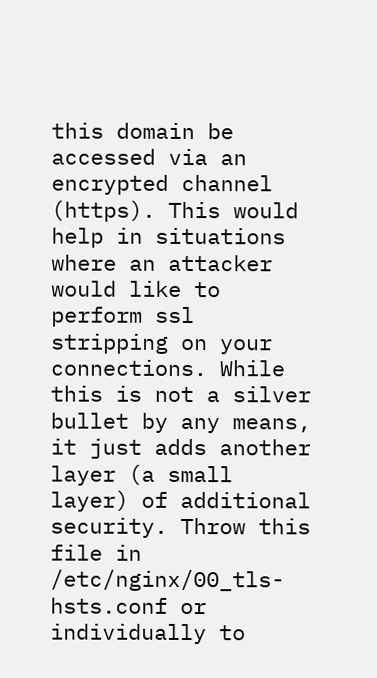this domain be accessed via an encrypted channel (https). This would help in situations where an attacker would like to perform ssl stripping on your connections. While this is not a silver bullet by any means, it just adds another layer (a small layer) of additional security. Throw this file in /etc/nginx/00_tls-hsts.conf or individually to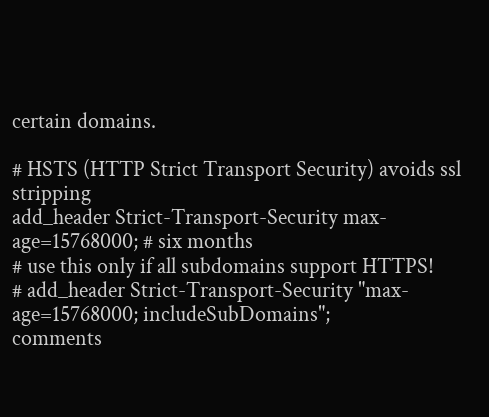certain domains.

# HSTS (HTTP Strict Transport Security) avoids ssl stripping
add_header Strict-Transport-Security max-age=15768000; # six months
# use this only if all subdomains support HTTPS!
# add_header Strict-Transport-Security "max-age=15768000; includeSubDomains";
comments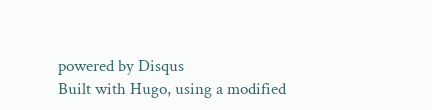powered by Disqus
Built with Hugo, using a modified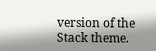version of the Stack theme.